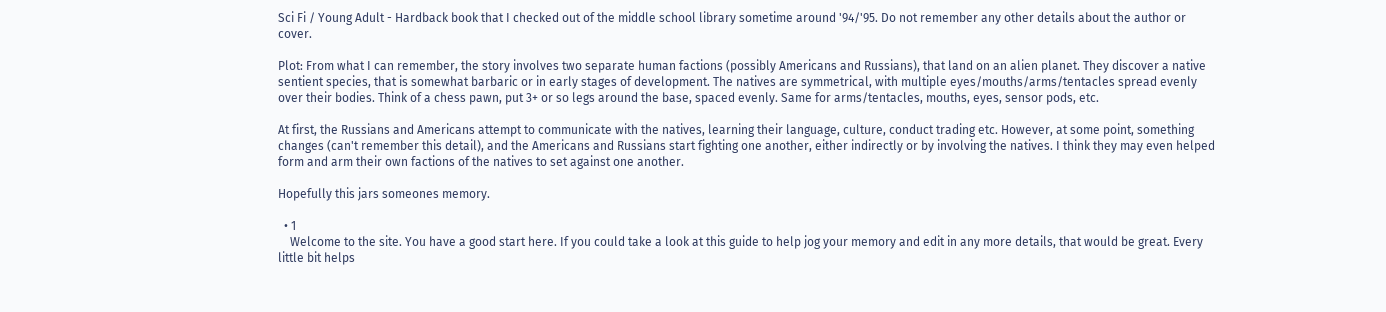Sci Fi / Young Adult - Hardback book that I checked out of the middle school library sometime around '94/'95. Do not remember any other details about the author or cover.

Plot: From what I can remember, the story involves two separate human factions (possibly Americans and Russians), that land on an alien planet. They discover a native sentient species, that is somewhat barbaric or in early stages of development. The natives are symmetrical, with multiple eyes/mouths/arms/tentacles spread evenly over their bodies. Think of a chess pawn, put 3+ or so legs around the base, spaced evenly. Same for arms/tentacles, mouths, eyes, sensor pods, etc.

At first, the Russians and Americans attempt to communicate with the natives, learning their language, culture, conduct trading etc. However, at some point, something changes (can't remember this detail), and the Americans and Russians start fighting one another, either indirectly or by involving the natives. I think they may even helped form and arm their own factions of the natives to set against one another.

Hopefully this jars someones memory.

  • 1
    Welcome to the site. You have a good start here. If you could take a look at this guide to help jog your memory and edit in any more details, that would be great. Every little bit helps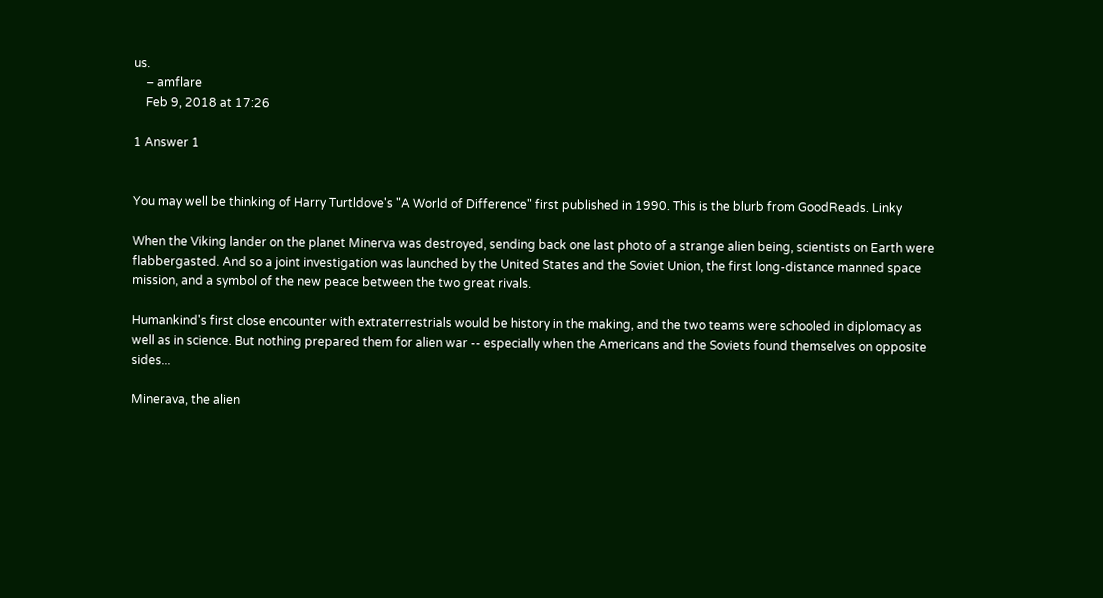us.
    – amflare
    Feb 9, 2018 at 17:26

1 Answer 1


You may well be thinking of Harry Turtldove's "A World of Difference" first published in 1990. This is the blurb from GoodReads. Linky

When the Viking lander on the planet Minerva was destroyed, sending back one last photo of a strange alien being, scientists on Earth were flabbergasted. And so a joint investigation was launched by the United States and the Soviet Union, the first long-distance manned space mission, and a symbol of the new peace between the two great rivals.

Humankind's first close encounter with extraterrestrials would be history in the making, and the two teams were schooled in diplomacy as well as in science. But nothing prepared them for alien war -- especially when the Americans and the Soviets found themselves on opposite sides...

Minerava, the alien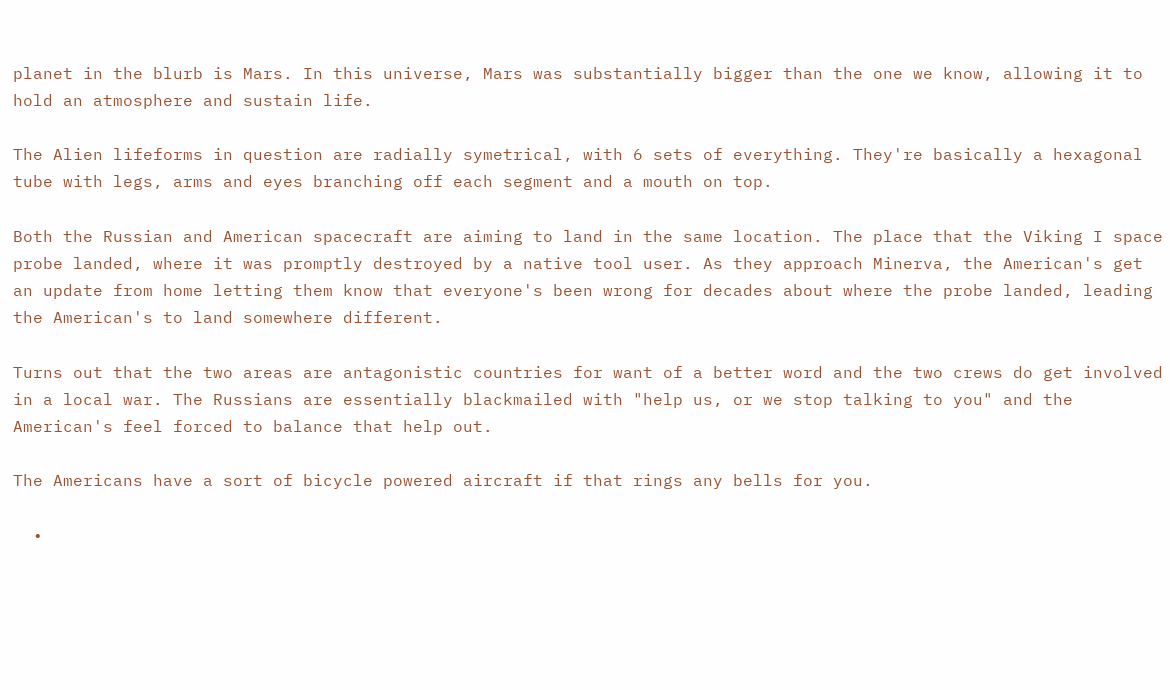planet in the blurb is Mars. In this universe, Mars was substantially bigger than the one we know, allowing it to hold an atmosphere and sustain life.

The Alien lifeforms in question are radially symetrical, with 6 sets of everything. They're basically a hexagonal tube with legs, arms and eyes branching off each segment and a mouth on top.

Both the Russian and American spacecraft are aiming to land in the same location. The place that the Viking I space probe landed, where it was promptly destroyed by a native tool user. As they approach Minerva, the American's get an update from home letting them know that everyone's been wrong for decades about where the probe landed, leading the American's to land somewhere different.

Turns out that the two areas are antagonistic countries for want of a better word and the two crews do get involved in a local war. The Russians are essentially blackmailed with "help us, or we stop talking to you" and the American's feel forced to balance that help out.

The Americans have a sort of bicycle powered aircraft if that rings any bells for you.

  •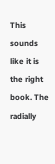This sounds like it is the right book. The radially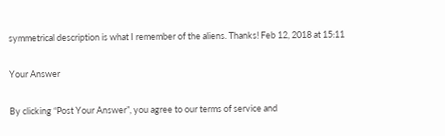symmetrical description is what I remember of the aliens. Thanks! Feb 12, 2018 at 15:11

Your Answer

By clicking “Post Your Answer”, you agree to our terms of service and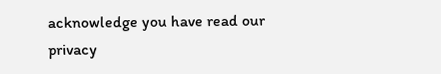acknowledge you have read our privacy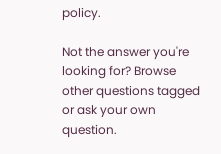policy.

Not the answer you're looking for? Browse other questions tagged or ask your own question.